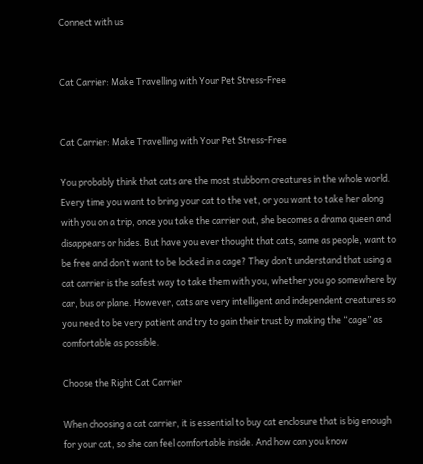Connect with us


Cat Carrier: Make Travelling with Your Pet Stress-Free


Cat Carrier: Make Travelling with Your Pet Stress-Free

You probably think that cats are the most stubborn creatures in the whole world. Every time you want to bring your cat to the vet, or you want to take her along with you on a trip, once you take the carrier out, she becomes a drama queen and disappears or hides. But have you ever thought that cats, same as people, want to be free and don’t want to be locked in a cage? They don’t understand that using a cat carrier is the safest way to take them with you, whether you go somewhere by car, bus or plane. However, cats are very intelligent and independent creatures so you need to be very patient and try to gain their trust by making the “cage” as comfortable as possible.

Choose the Right Cat Carrier

When choosing a cat carrier, it is essential to buy cat enclosure that is big enough for your cat, so she can feel comfortable inside. And how can you know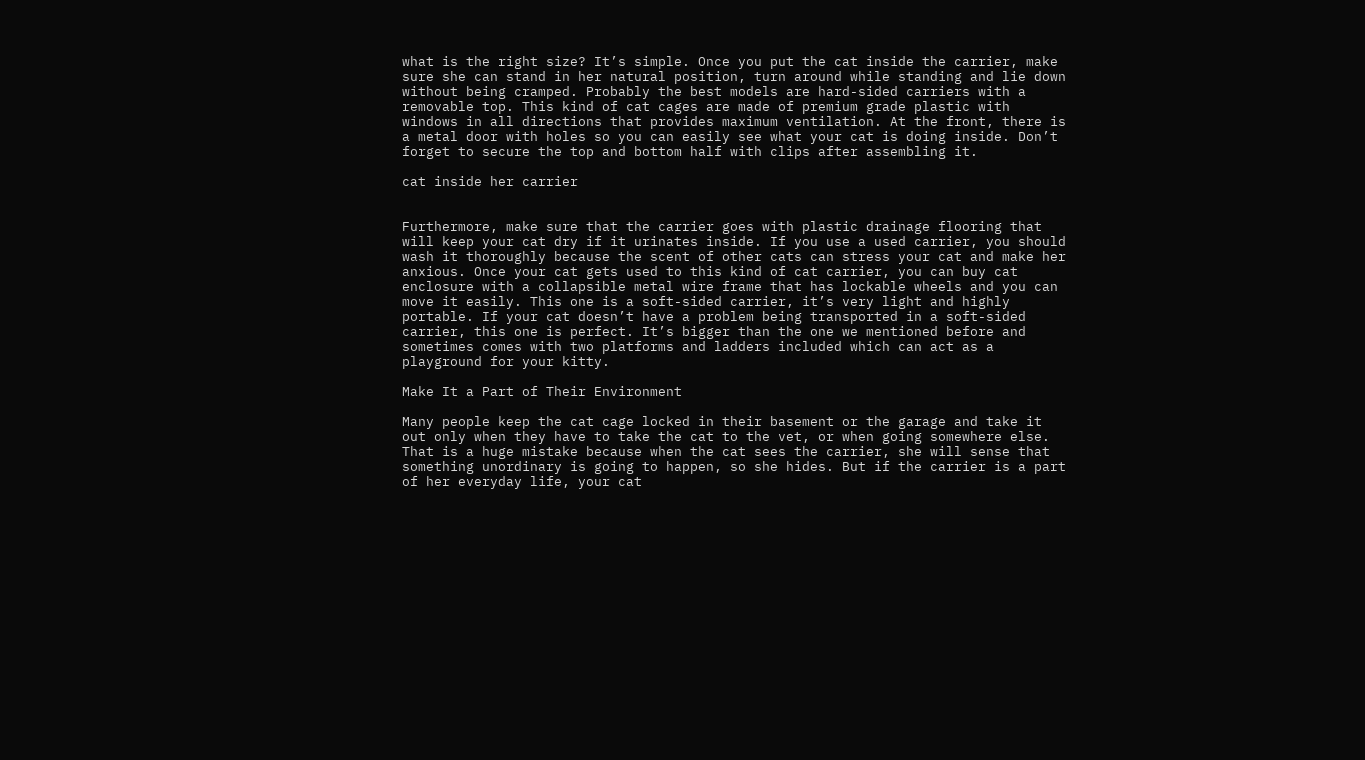what is the right size? It’s simple. Once you put the cat inside the carrier, make sure she can stand in her natural position, turn around while standing and lie down without being cramped. Probably the best models are hard-sided carriers with a removable top. This kind of cat cages are made of premium grade plastic with windows in all directions that provides maximum ventilation. At the front, there is a metal door with holes so you can easily see what your cat is doing inside. Don’t forget to secure the top and bottom half with clips after assembling it.

cat inside her carrier


Furthermore, make sure that the carrier goes with plastic drainage flooring that will keep your cat dry if it urinates inside. If you use a used carrier, you should wash it thoroughly because the scent of other cats can stress your cat and make her anxious. Once your cat gets used to this kind of cat carrier, you can buy cat enclosure with a collapsible metal wire frame that has lockable wheels and you can move it easily. This one is a soft-sided carrier, it’s very light and highly portable. If your cat doesn’t have a problem being transported in a soft-sided carrier, this one is perfect. It’s bigger than the one we mentioned before and sometimes comes with two platforms and ladders included which can act as a playground for your kitty.

Make It a Part of Their Environment

Many people keep the cat cage locked in their basement or the garage and take it out only when they have to take the cat to the vet, or when going somewhere else. That is a huge mistake because when the cat sees the carrier, she will sense that something unordinary is going to happen, so she hides. But if the carrier is a part of her everyday life, your cat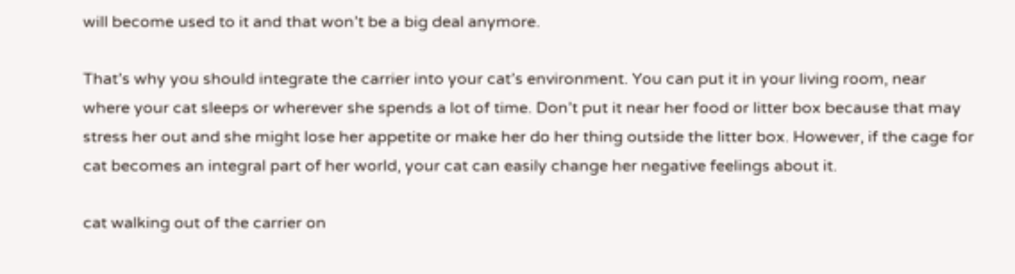will become used to it and that won’t be a big deal anymore.

That’s why you should integrate the carrier into your cat’s environment. You can put it in your living room, near where your cat sleeps or wherever she spends a lot of time. Don’t put it near her food or litter box because that may stress her out and she might lose her appetite or make her do her thing outside the litter box. However, if the cage for cat becomes an integral part of her world, your cat can easily change her negative feelings about it.

cat walking out of the carrier on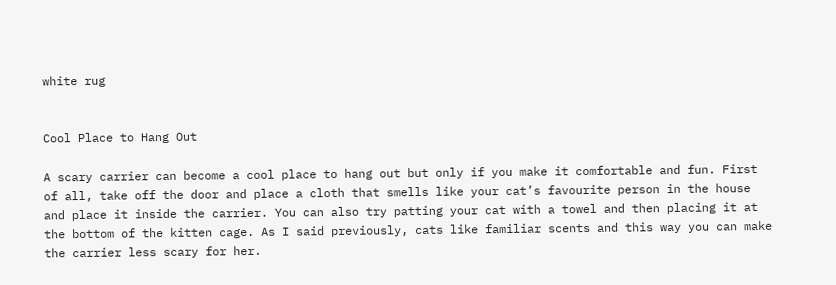white rug


Cool Place to Hang Out

A scary carrier can become a cool place to hang out but only if you make it comfortable and fun. First of all, take off the door and place a cloth that smells like your cat’s favourite person in the house and place it inside the carrier. You can also try patting your cat with a towel and then placing it at the bottom of the kitten cage. As I said previously, cats like familiar scents and this way you can make the carrier less scary for her.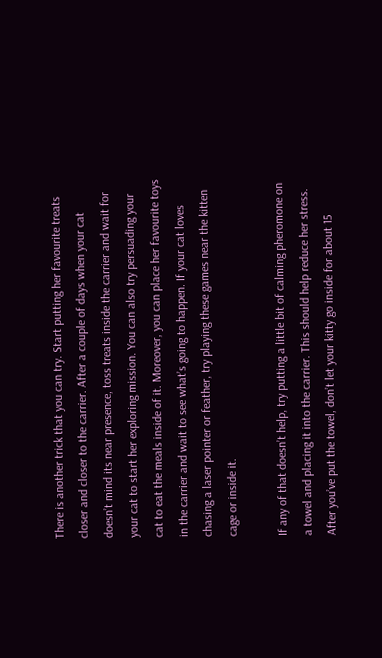There is another trick that you can try. Start putting her favourite treats closer and closer to the carrier. After a couple of days when your cat doesn’t mind its near presence, toss treats inside the carrier and wait for your cat to start her exploring mission. You can also try persuading your cat to eat the meals inside of it. Moreover, you can place her favourite toys in the carrier and wait to see what’s going to happen. If your cat loves chasing a laser pointer or feather, try playing these games near the kitten cage or inside it.

If any of that doesn’t help, try putting a little bit of calming pheromone on a towel and placing it into the carrier. This should help reduce her stress. After you’ve put the towel, don’t let your kitty go inside for about 15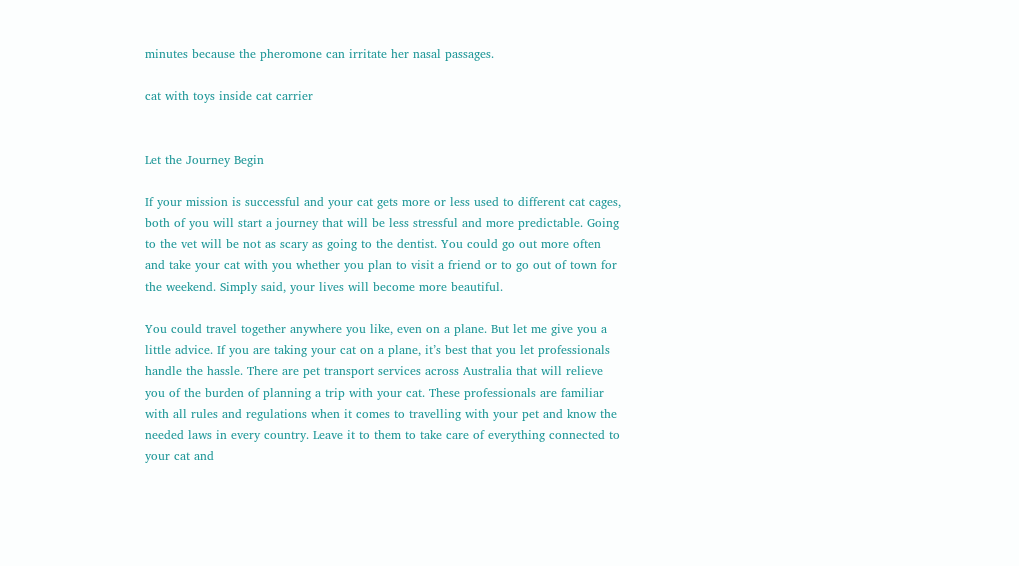minutes because the pheromone can irritate her nasal passages.

cat with toys inside cat carrier


Let the Journey Begin

If your mission is successful and your cat gets more or less used to different cat cages, both of you will start a journey that will be less stressful and more predictable. Going to the vet will be not as scary as going to the dentist. You could go out more often and take your cat with you whether you plan to visit a friend or to go out of town for the weekend. Simply said, your lives will become more beautiful.

You could travel together anywhere you like, even on a plane. But let me give you a little advice. If you are taking your cat on a plane, it’s best that you let professionals handle the hassle. There are pet transport services across Australia that will relieve you of the burden of planning a trip with your cat. These professionals are familiar with all rules and regulations when it comes to travelling with your pet and know the needed laws in every country. Leave it to them to take care of everything connected to your cat and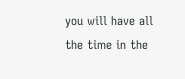you will have all the time in the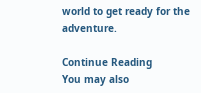world to get ready for the adventure.

Continue Reading
You may also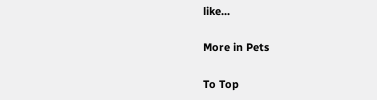like...

More in Pets

To Top